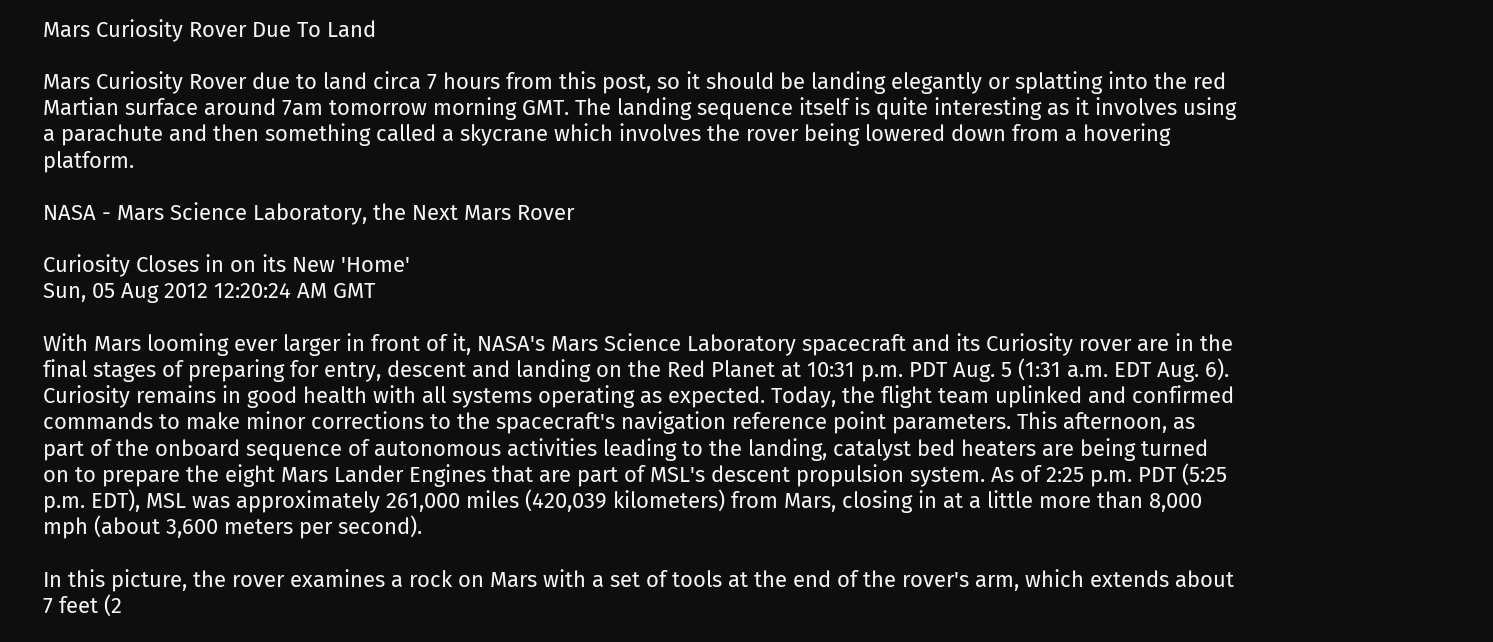Mars Curiosity Rover Due To Land

Mars Curiosity Rover due to land circa 7 hours from this post, so it should be landing elegantly or splatting into the red Martian surface around 7am tomorrow morning GMT. The landing sequence itself is quite interesting as it involves using a parachute and then something called a skycrane which involves the rover being lowered down from a hovering platform.

NASA - Mars Science Laboratory, the Next Mars Rover

Curiosity Closes in on its New 'Home'
Sun, 05 Aug 2012 12:20:24 AM GMT

With Mars looming ever larger in front of it, NASA's Mars Science Laboratory spacecraft and its Curiosity rover are in the final stages of preparing for entry, descent and landing on the Red Planet at 10:31 p.m. PDT Aug. 5 (1:31 a.m. EDT Aug. 6). Curiosity remains in good health with all systems operating as expected. Today, the flight team uplinked and confirmed commands to make minor corrections to the spacecraft's navigation reference point parameters. This afternoon, as part of the onboard sequence of autonomous activities leading to the landing, catalyst bed heaters are being turned on to prepare the eight Mars Lander Engines that are part of MSL's descent propulsion system. As of 2:25 p.m. PDT (5:25 p.m. EDT), MSL was approximately 261,000 miles (420,039 kilometers) from Mars, closing in at a little more than 8,000 mph (about 3,600 meters per second).

In this picture, the rover examines a rock on Mars with a set of tools at the end of the rover's arm, which extends about 7 feet (2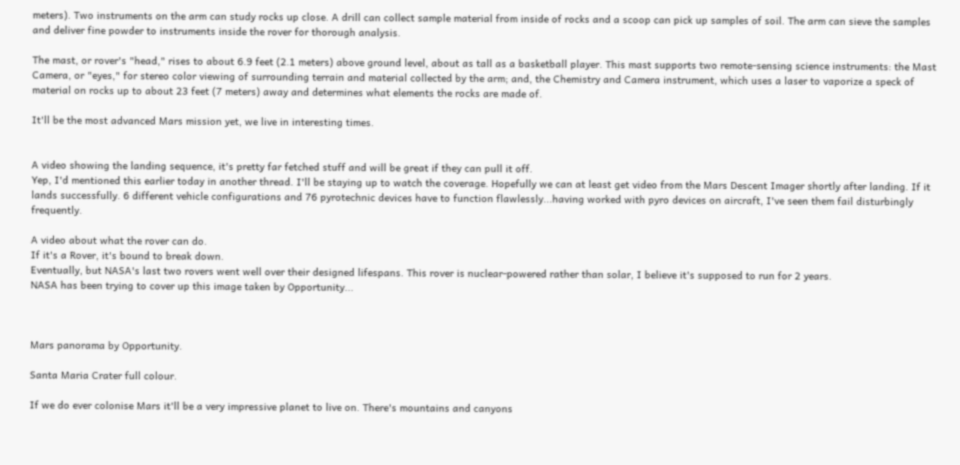meters). Two instruments on the arm can study rocks up close. A drill can collect sample material from inside of rocks and a scoop can pick up samples of soil. The arm can sieve the samples and deliver fine powder to instruments inside the rover for thorough analysis.

The mast, or rover's "head," rises to about 6.9 feet (2.1 meters) above ground level, about as tall as a basketball player. This mast supports two remote-sensing science instruments: the Mast Camera, or "eyes," for stereo color viewing of surrounding terrain and material collected by the arm; and, the Chemistry and Camera instrument, which uses a laser to vaporize a speck of material on rocks up to about 23 feet (7 meters) away and determines what elements the rocks are made of.

It'll be the most advanced Mars mission yet, we live in interesting times.


A video showing the landing sequence, it's pretty far fetched stuff and will be great if they can pull it off.
Yep, I'd mentioned this earlier today in another thread. I'll be staying up to watch the coverage. Hopefully we can at least get video from the Mars Descent Imager shortly after landing. If it lands successfully. 6 different vehicle configurations and 76 pyrotechnic devices have to function flawlessly...having worked with pyro devices on aircraft, I've seen them fail disturbingly frequently.

A video about what the rover can do.
If it's a Rover, it's bound to break down.
Eventually, but NASA's last two rovers went well over their designed lifespans. This rover is nuclear-powered rather than solar, I believe it's supposed to run for 2 years.
NASA has been trying to cover up this image taken by Opportunity...



Mars panorama by Opportunity.

Santa Maria Crater full colour.

If we do ever colonise Mars it'll be a very impressive planet to live on. There's mountains and canyons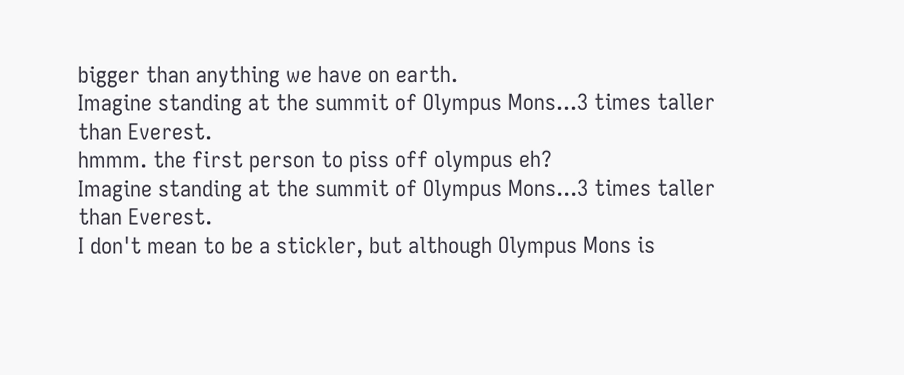bigger than anything we have on earth.
Imagine standing at the summit of Olympus Mons...3 times taller than Everest.
hmmm. the first person to piss off olympus eh?
Imagine standing at the summit of Olympus Mons...3 times taller than Everest.
I don't mean to be a stickler, but although Olympus Mons is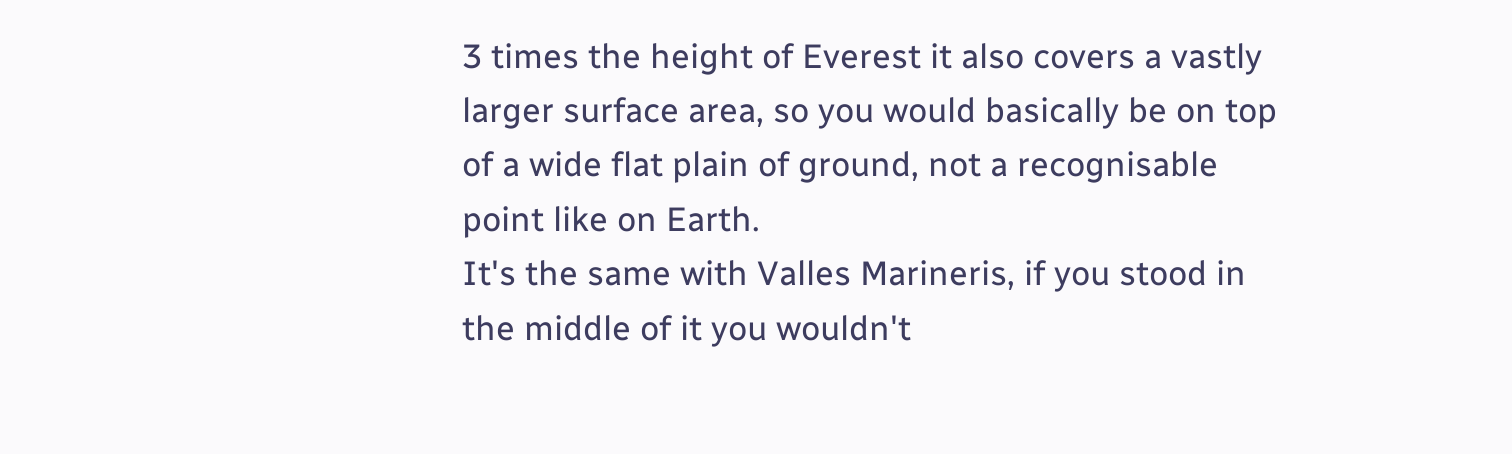3 times the height of Everest it also covers a vastly larger surface area, so you would basically be on top of a wide flat plain of ground, not a recognisable point like on Earth.
It's the same with Valles Marineris, if you stood in the middle of it you wouldn't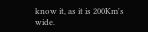know it, as it is 200Km's wide.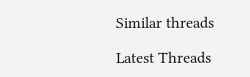Similar threads

Latest Threads